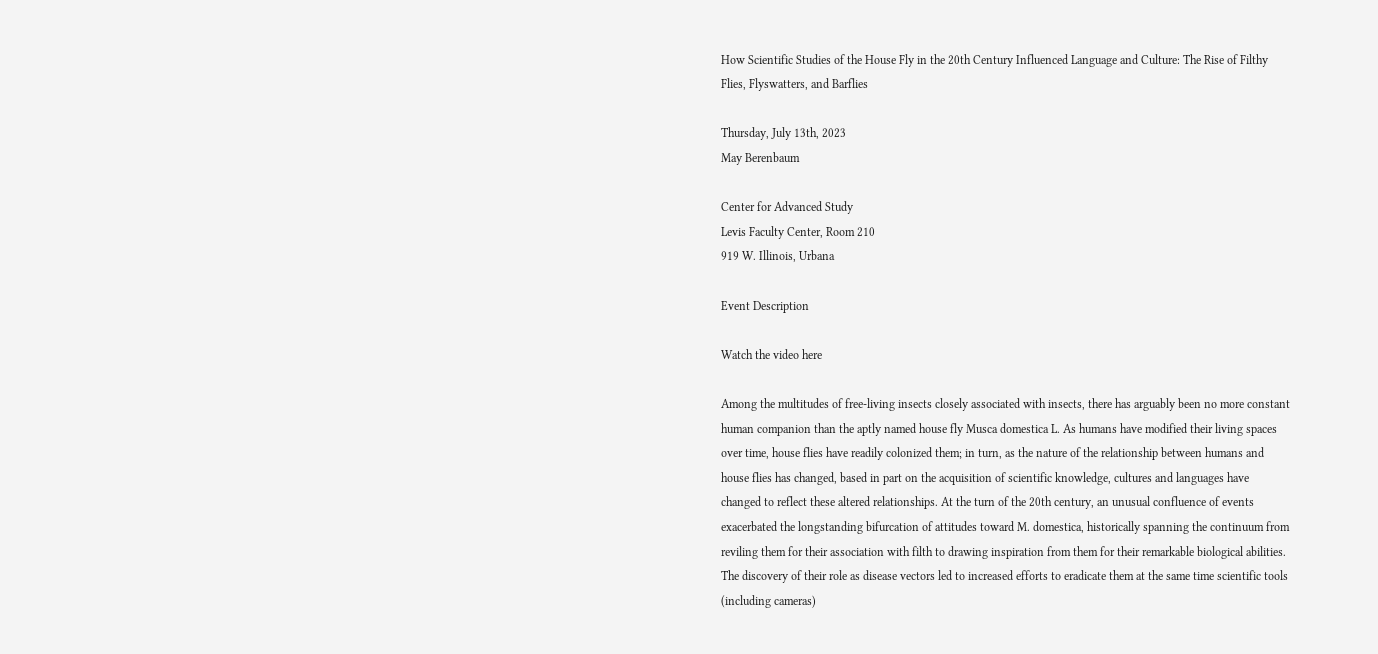How Scientific Studies of the House Fly in the 20th Century Influenced Language and Culture: The Rise of Filthy Flies, Flyswatters, and Barflies

Thursday, July 13th, 2023
May Berenbaum

Center for Advanced Study
Levis Faculty Center, Room 210
919 W. Illinois, Urbana

Event Description

Watch the video here

Among the multitudes of free-living insects closely associated with insects, there has arguably been no more constant human companion than the aptly named house fly Musca domestica L. As humans have modified their living spaces over time, house flies have readily colonized them; in turn, as the nature of the relationship between humans and house flies has changed, based in part on the acquisition of scientific knowledge, cultures and languages have changed to reflect these altered relationships. At the turn of the 20th century, an unusual confluence of events exacerbated the longstanding bifurcation of attitudes toward M. domestica, historically spanning the continuum from reviling them for their association with filth to drawing inspiration from them for their remarkable biological abilities. The discovery of their role as disease vectors led to increased efforts to eradicate them at the same time scientific tools (including cameras)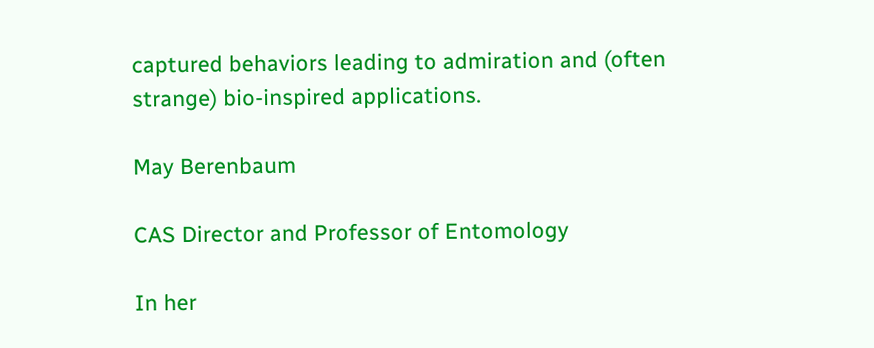captured behaviors leading to admiration and (often strange) bio-inspired applications.

May Berenbaum

CAS Director and Professor of Entomology

In her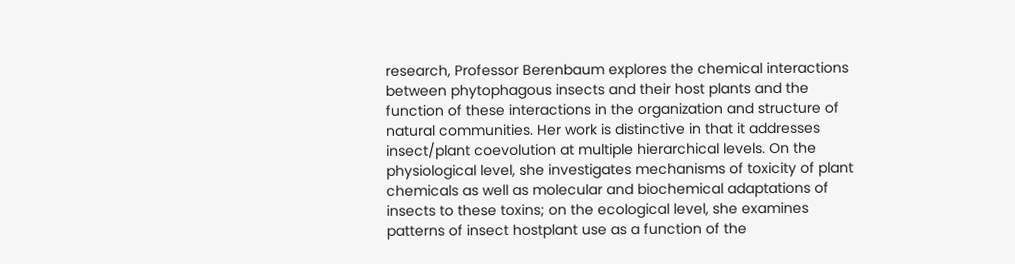research, Professor Berenbaum explores the chemical interactions between phytophagous insects and their host plants and the function of these interactions in the organization and structure of natural communities. Her work is distinctive in that it addresses insect/plant coevolution at multiple hierarchical levels. On the physiological level, she investigates mechanisms of toxicity of plant chemicals as well as molecular and biochemical adaptations of insects to these toxins; on the ecological level, she examines patterns of insect hostplant use as a function of the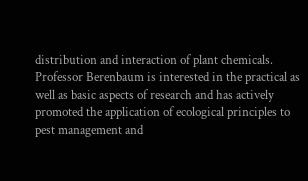distribution and interaction of plant chemicals. Professor Berenbaum is interested in the practical as well as basic aspects of research and has actively promoted the application of ecological principles to pest management and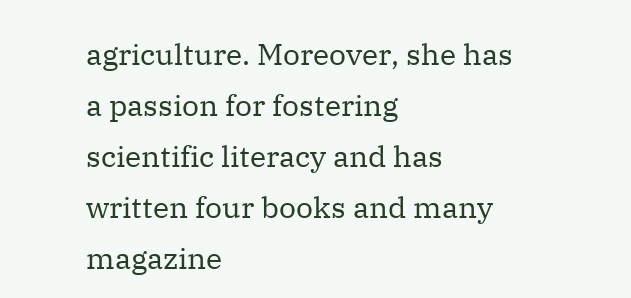agriculture. Moreover, she has a passion for fostering scientific literacy and has written four books and many magazine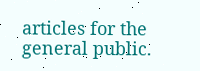articles for the general public.